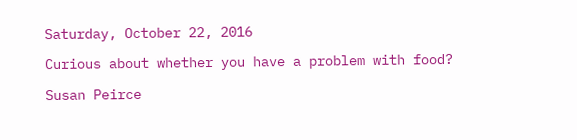Saturday, October 22, 2016

Curious about whether you have a problem with food?

Susan Peirce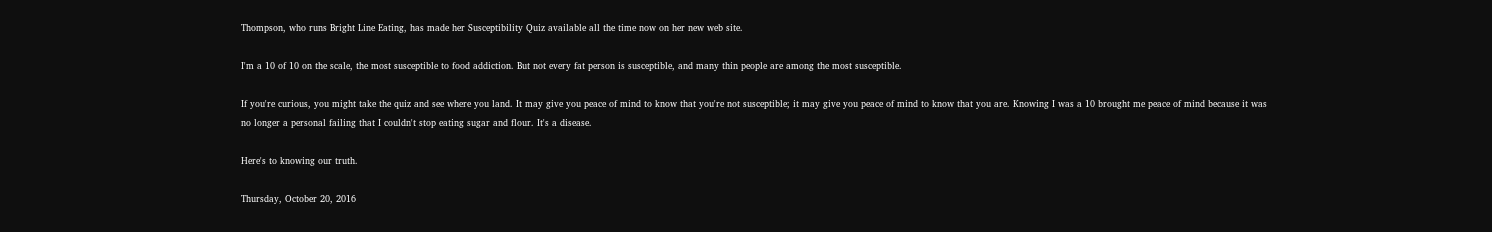Thompson, who runs Bright Line Eating, has made her Susceptibility Quiz available all the time now on her new web site.

I'm a 10 of 10 on the scale, the most susceptible to food addiction. But not every fat person is susceptible, and many thin people are among the most susceptible.

If you're curious, you might take the quiz and see where you land. It may give you peace of mind to know that you're not susceptible; it may give you peace of mind to know that you are. Knowing I was a 10 brought me peace of mind because it was no longer a personal failing that I couldn't stop eating sugar and flour. It's a disease.

Here's to knowing our truth.

Thursday, October 20, 2016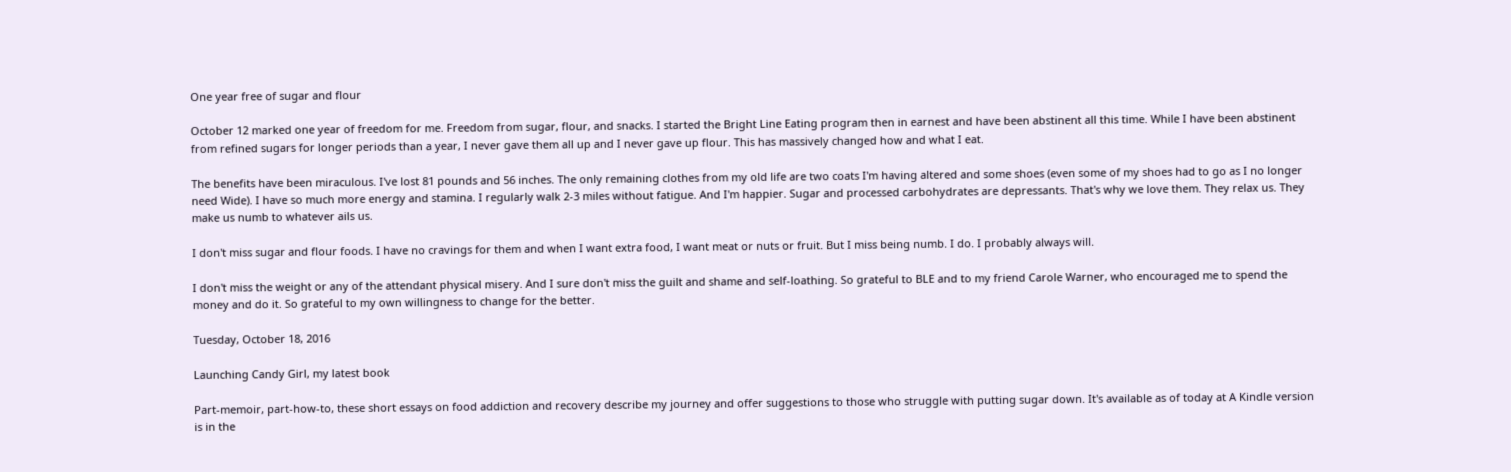One year free of sugar and flour

October 12 marked one year of freedom for me. Freedom from sugar, flour, and snacks. I started the Bright Line Eating program then in earnest and have been abstinent all this time. While I have been abstinent from refined sugars for longer periods than a year, I never gave them all up and I never gave up flour. This has massively changed how and what I eat.

The benefits have been miraculous. I've lost 81 pounds and 56 inches. The only remaining clothes from my old life are two coats I'm having altered and some shoes (even some of my shoes had to go as I no longer need Wide). I have so much more energy and stamina. I regularly walk 2-3 miles without fatigue. And I'm happier. Sugar and processed carbohydrates are depressants. That's why we love them. They relax us. They make us numb to whatever ails us.

I don't miss sugar and flour foods. I have no cravings for them and when I want extra food, I want meat or nuts or fruit. But I miss being numb. I do. I probably always will.

I don't miss the weight or any of the attendant physical misery. And I sure don't miss the guilt and shame and self-loathing. So grateful to BLE and to my friend Carole Warner, who encouraged me to spend the money and do it. So grateful to my own willingness to change for the better.

Tuesday, October 18, 2016

Launching Candy Girl, my latest book

Part-memoir, part-how-to, these short essays on food addiction and recovery describe my journey and offer suggestions to those who struggle with putting sugar down. It's available as of today at A Kindle version is in the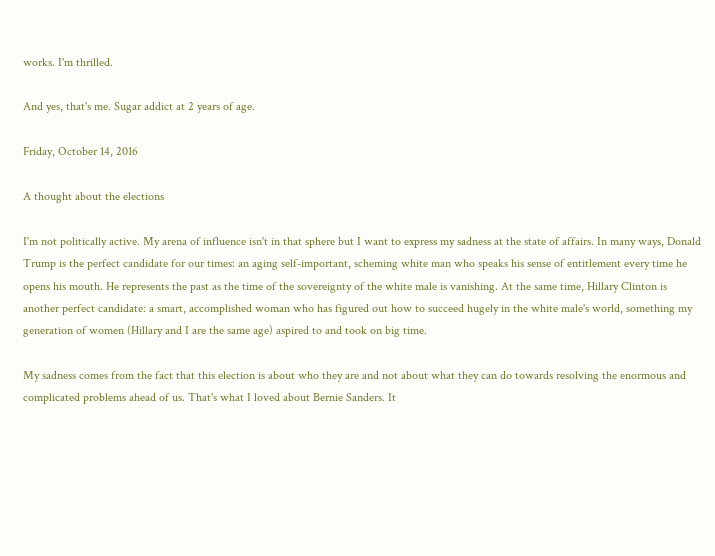works. I'm thrilled.

And yes, that's me. Sugar addict at 2 years of age.

Friday, October 14, 2016

A thought about the elections

I'm not politically active. My arena of influence isn't in that sphere but I want to express my sadness at the state of affairs. In many ways, Donald Trump is the perfect candidate for our times: an aging self-important, scheming white man who speaks his sense of entitlement every time he opens his mouth. He represents the past as the time of the sovereignty of the white male is vanishing. At the same time, Hillary Clinton is another perfect candidate: a smart, accomplished woman who has figured out how to succeed hugely in the white male's world, something my generation of women (Hillary and I are the same age) aspired to and took on big time.

My sadness comes from the fact that this election is about who they are and not about what they can do towards resolving the enormous and complicated problems ahead of us. That's what I loved about Bernie Sanders. It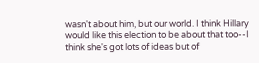wasn't about him, but our world. I think Hillary would like this election to be about that too--I think she's got lots of ideas but of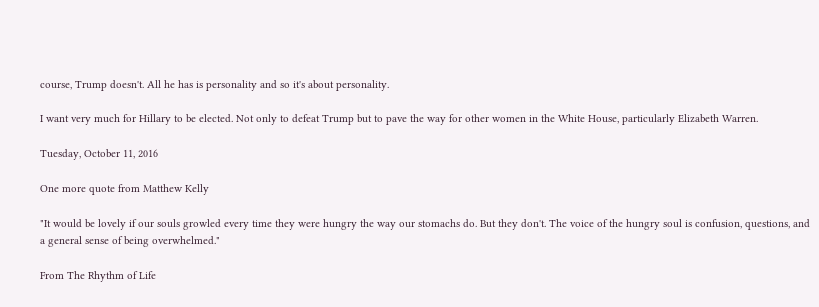course, Trump doesn't. All he has is personality and so it's about personality.

I want very much for Hillary to be elected. Not only to defeat Trump but to pave the way for other women in the White House, particularly Elizabeth Warren.

Tuesday, October 11, 2016

One more quote from Matthew Kelly

"It would be lovely if our souls growled every time they were hungry the way our stomachs do. But they don't. The voice of the hungry soul is confusion, questions, and a general sense of being overwhelmed."

From The Rhythm of Life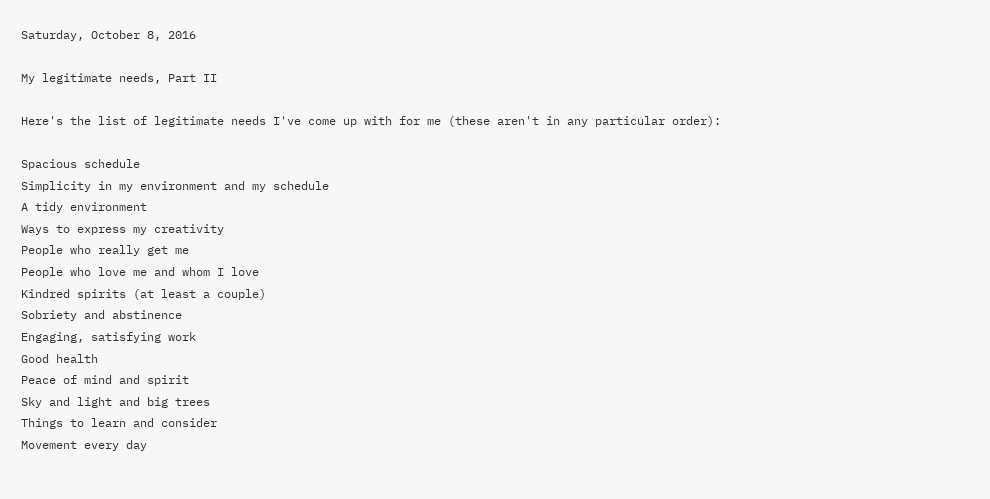Saturday, October 8, 2016

My legitimate needs, Part II

Here's the list of legitimate needs I've come up with for me (these aren't in any particular order):

Spacious schedule
Simplicity in my environment and my schedule
A tidy environment
Ways to express my creativity
People who really get me
People who love me and whom I love
Kindred spirits (at least a couple)
Sobriety and abstinence
Engaging, satisfying work
Good health
Peace of mind and spirit
Sky and light and big trees
Things to learn and consider
Movement every day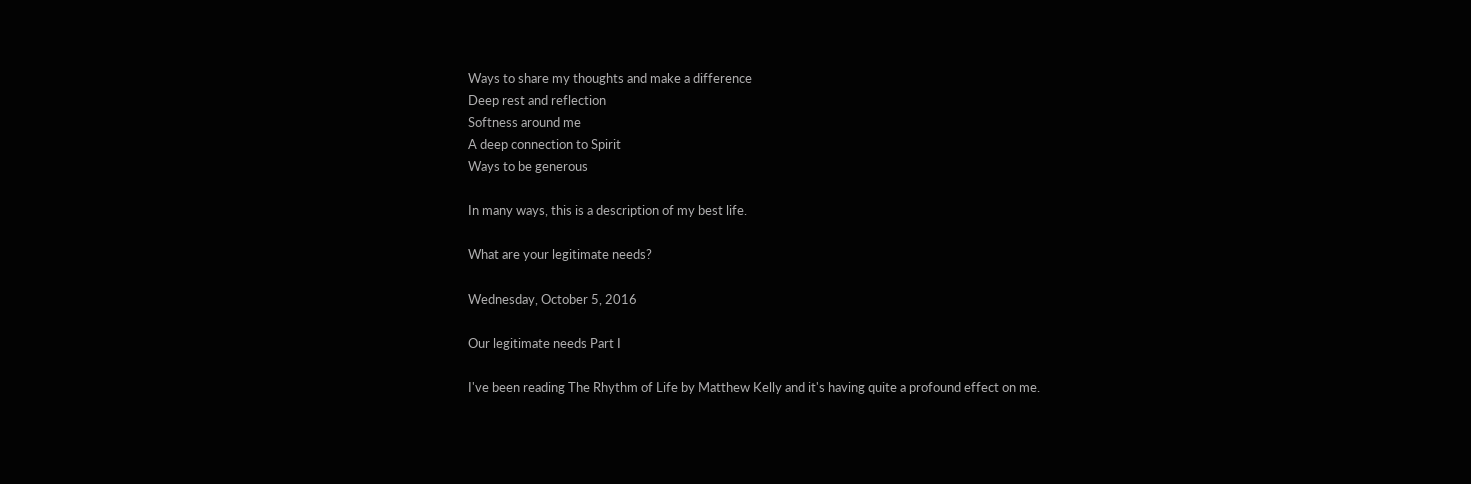Ways to share my thoughts and make a difference
Deep rest and reflection
Softness around me
A deep connection to Spirit
Ways to be generous

In many ways, this is a description of my best life.

What are your legitimate needs?

Wednesday, October 5, 2016

Our legitimate needs Part I

I've been reading The Rhythm of Life by Matthew Kelly and it's having quite a profound effect on me.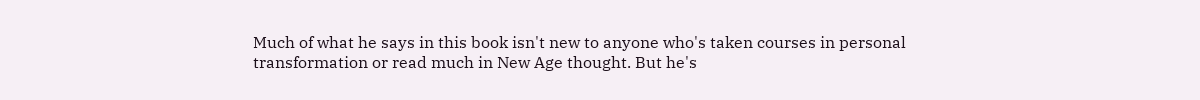Much of what he says in this book isn't new to anyone who's taken courses in personal transformation or read much in New Age thought. But he's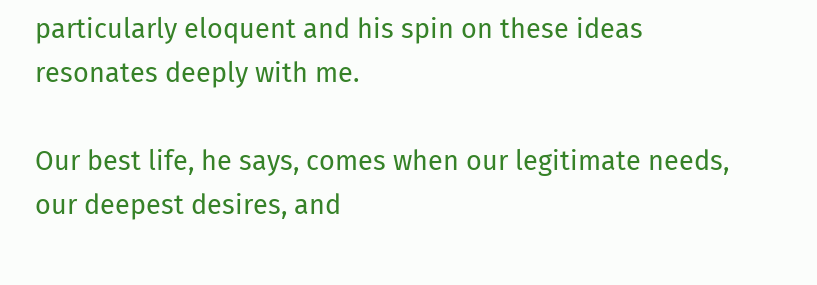particularly eloquent and his spin on these ideas resonates deeply with me.

Our best life, he says, comes when our legitimate needs, our deepest desires, and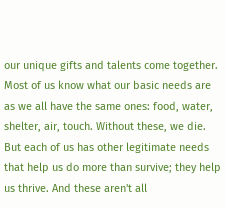our unique gifts and talents come together. Most of us know what our basic needs are as we all have the same ones: food, water, shelter, air, touch. Without these, we die. But each of us has other legitimate needs that help us do more than survive; they help us thrive. And these aren't all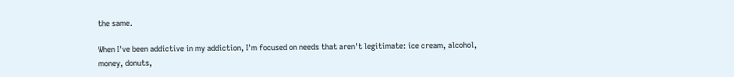the same.

When I've been addictive in my addiction, I'm focused on needs that aren't legitimate: ice cream, alcohol, money, donuts,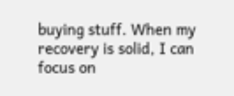buying stuff. When my recovery is solid, I can focus on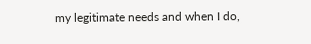my legitimate needs and when I do,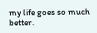my life goes so much better.